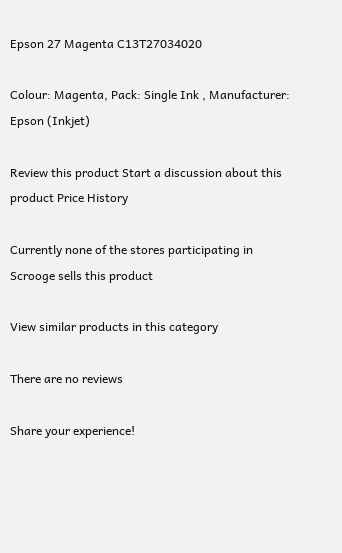Epson 27 Magenta C13T27034020

Colour: Magenta, Pack: Single Ink , Manufacturer: Epson (Inkjet)

Review this product Start a discussion about this product Price History

Currently none of the stores participating in Scrooge sells this product

View similar products in this category

There are no reviews

Share your experience!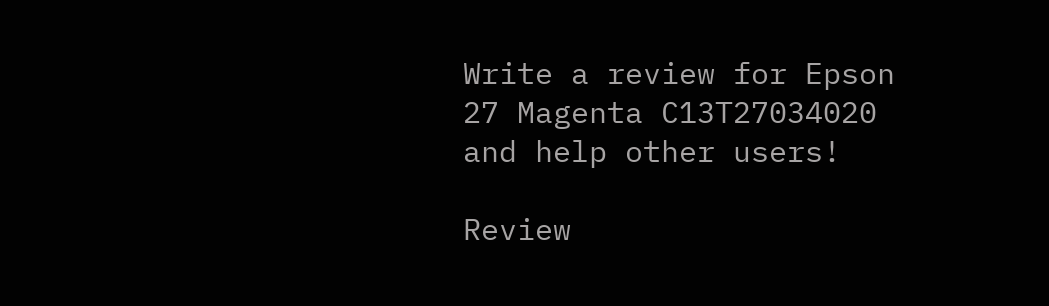Write a review for Epson 27 Magenta C13T27034020 and help other users!

Review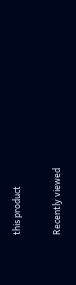this product

Recently viewed